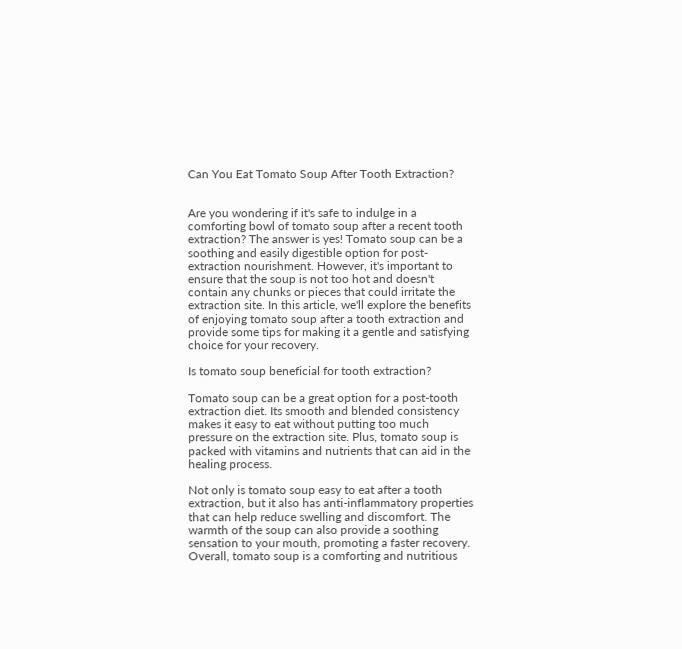Can You Eat Tomato Soup After Tooth Extraction?


Are you wondering if it's safe to indulge in a comforting bowl of tomato soup after a recent tooth extraction? The answer is yes! Tomato soup can be a soothing and easily digestible option for post-extraction nourishment. However, it's important to ensure that the soup is not too hot and doesn't contain any chunks or pieces that could irritate the extraction site. In this article, we'll explore the benefits of enjoying tomato soup after a tooth extraction and provide some tips for making it a gentle and satisfying choice for your recovery.

Is tomato soup beneficial for tooth extraction?

Tomato soup can be a great option for a post-tooth extraction diet. Its smooth and blended consistency makes it easy to eat without putting too much pressure on the extraction site. Plus, tomato soup is packed with vitamins and nutrients that can aid in the healing process.

Not only is tomato soup easy to eat after a tooth extraction, but it also has anti-inflammatory properties that can help reduce swelling and discomfort. The warmth of the soup can also provide a soothing sensation to your mouth, promoting a faster recovery. Overall, tomato soup is a comforting and nutritious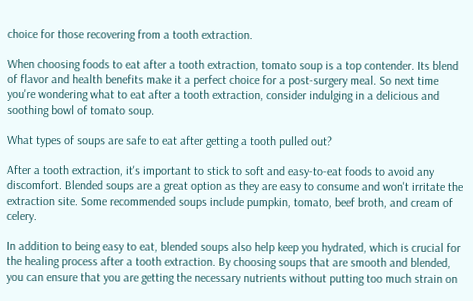choice for those recovering from a tooth extraction.

When choosing foods to eat after a tooth extraction, tomato soup is a top contender. Its blend of flavor and health benefits make it a perfect choice for a post-surgery meal. So next time you're wondering what to eat after a tooth extraction, consider indulging in a delicious and soothing bowl of tomato soup.

What types of soups are safe to eat after getting a tooth pulled out?

After a tooth extraction, it's important to stick to soft and easy-to-eat foods to avoid any discomfort. Blended soups are a great option as they are easy to consume and won't irritate the extraction site. Some recommended soups include pumpkin, tomato, beef broth, and cream of celery.

In addition to being easy to eat, blended soups also help keep you hydrated, which is crucial for the healing process after a tooth extraction. By choosing soups that are smooth and blended, you can ensure that you are getting the necessary nutrients without putting too much strain on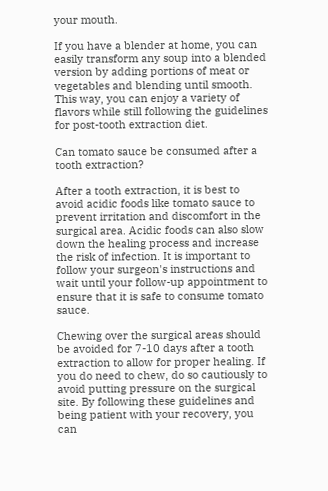your mouth.

If you have a blender at home, you can easily transform any soup into a blended version by adding portions of meat or vegetables and blending until smooth. This way, you can enjoy a variety of flavors while still following the guidelines for post-tooth extraction diet.

Can tomato sauce be consumed after a tooth extraction?

After a tooth extraction, it is best to avoid acidic foods like tomato sauce to prevent irritation and discomfort in the surgical area. Acidic foods can also slow down the healing process and increase the risk of infection. It is important to follow your surgeon's instructions and wait until your follow-up appointment to ensure that it is safe to consume tomato sauce.

Chewing over the surgical areas should be avoided for 7-10 days after a tooth extraction to allow for proper healing. If you do need to chew, do so cautiously to avoid putting pressure on the surgical site. By following these guidelines and being patient with your recovery, you can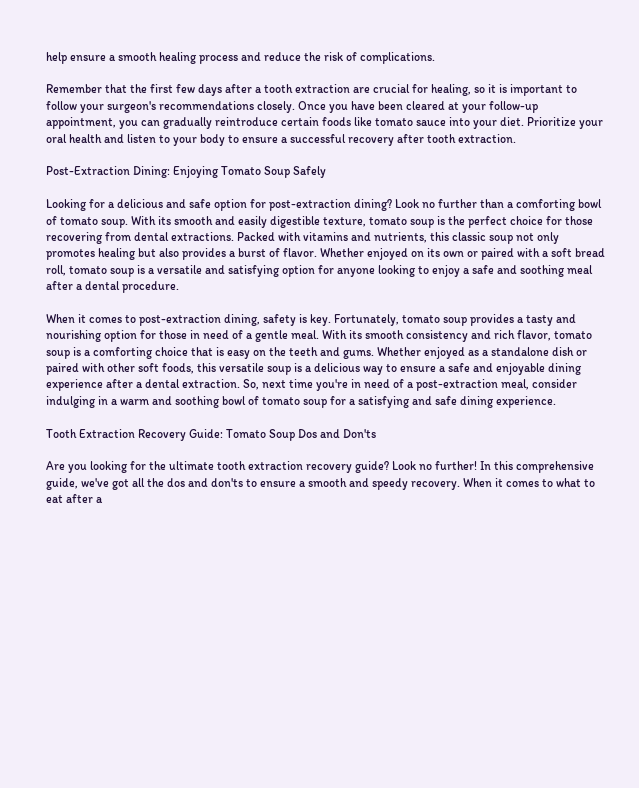help ensure a smooth healing process and reduce the risk of complications.

Remember that the first few days after a tooth extraction are crucial for healing, so it is important to follow your surgeon's recommendations closely. Once you have been cleared at your follow-up appointment, you can gradually reintroduce certain foods like tomato sauce into your diet. Prioritize your oral health and listen to your body to ensure a successful recovery after tooth extraction.

Post-Extraction Dining: Enjoying Tomato Soup Safely

Looking for a delicious and safe option for post-extraction dining? Look no further than a comforting bowl of tomato soup. With its smooth and easily digestible texture, tomato soup is the perfect choice for those recovering from dental extractions. Packed with vitamins and nutrients, this classic soup not only promotes healing but also provides a burst of flavor. Whether enjoyed on its own or paired with a soft bread roll, tomato soup is a versatile and satisfying option for anyone looking to enjoy a safe and soothing meal after a dental procedure.

When it comes to post-extraction dining, safety is key. Fortunately, tomato soup provides a tasty and nourishing option for those in need of a gentle meal. With its smooth consistency and rich flavor, tomato soup is a comforting choice that is easy on the teeth and gums. Whether enjoyed as a standalone dish or paired with other soft foods, this versatile soup is a delicious way to ensure a safe and enjoyable dining experience after a dental extraction. So, next time you're in need of a post-extraction meal, consider indulging in a warm and soothing bowl of tomato soup for a satisfying and safe dining experience.

Tooth Extraction Recovery Guide: Tomato Soup Dos and Don'ts

Are you looking for the ultimate tooth extraction recovery guide? Look no further! In this comprehensive guide, we've got all the dos and don'ts to ensure a smooth and speedy recovery. When it comes to what to eat after a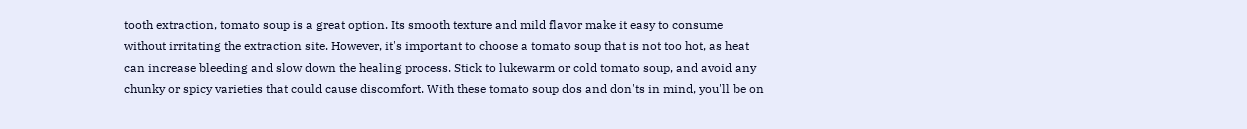tooth extraction, tomato soup is a great option. Its smooth texture and mild flavor make it easy to consume without irritating the extraction site. However, it's important to choose a tomato soup that is not too hot, as heat can increase bleeding and slow down the healing process. Stick to lukewarm or cold tomato soup, and avoid any chunky or spicy varieties that could cause discomfort. With these tomato soup dos and don'ts in mind, you'll be on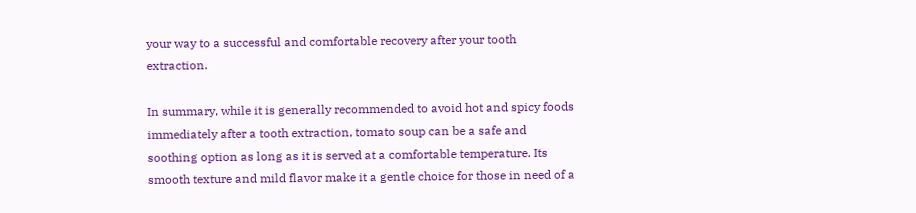your way to a successful and comfortable recovery after your tooth extraction.

In summary, while it is generally recommended to avoid hot and spicy foods immediately after a tooth extraction, tomato soup can be a safe and soothing option as long as it is served at a comfortable temperature. Its smooth texture and mild flavor make it a gentle choice for those in need of a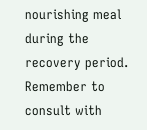nourishing meal during the recovery period. Remember to consult with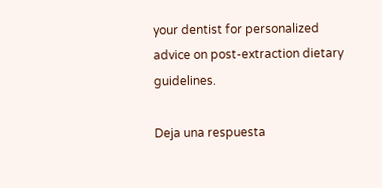your dentist for personalized advice on post-extraction dietary guidelines.

Deja una respuesta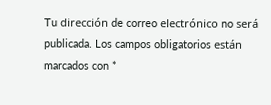Tu dirección de correo electrónico no será publicada. Los campos obligatorios están marcados con *